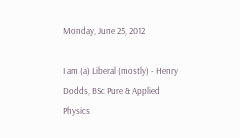Monday, June 25, 2012

I am (a) Liberal (mostly) - Henry Dodds, BSc Pure & Applied Physics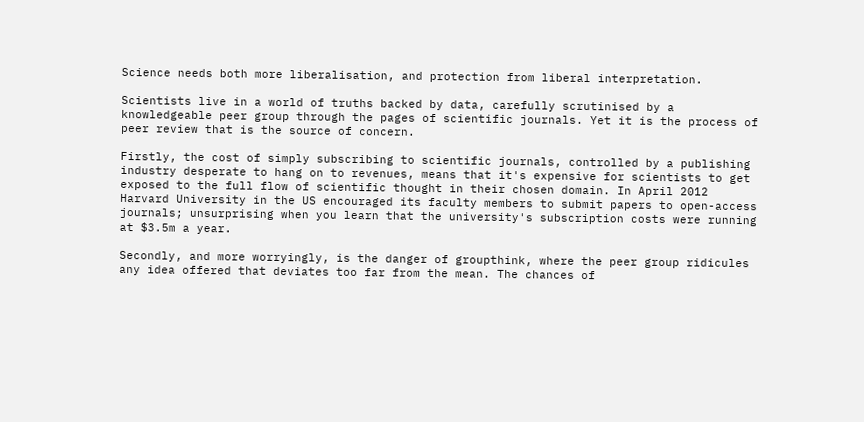Science needs both more liberalisation, and protection from liberal interpretation.

Scientists live in a world of truths backed by data, carefully scrutinised by a knowledgeable peer group through the pages of scientific journals. Yet it is the process of peer review that is the source of concern.

Firstly, the cost of simply subscribing to scientific journals, controlled by a publishing industry desperate to hang on to revenues, means that it's expensive for scientists to get exposed to the full flow of scientific thought in their chosen domain. In April 2012 Harvard University in the US encouraged its faculty members to submit papers to open-access journals; unsurprising when you learn that the university's subscription costs were running at $3.5m a year.

Secondly, and more worryingly, is the danger of groupthink, where the peer group ridicules any idea offered that deviates too far from the mean. The chances of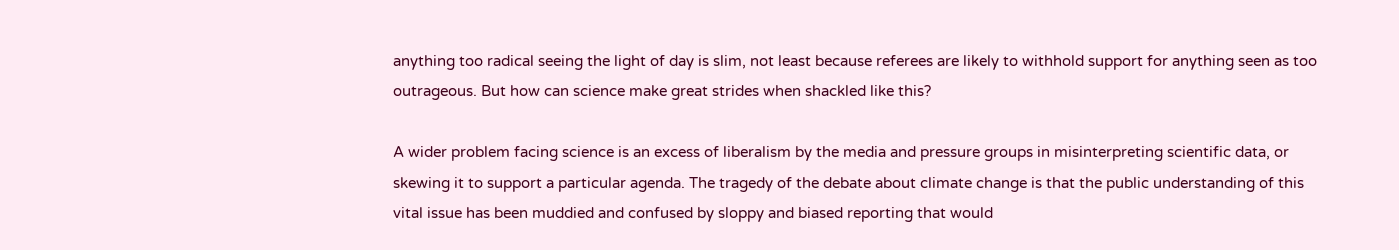anything too radical seeing the light of day is slim, not least because referees are likely to withhold support for anything seen as too outrageous. But how can science make great strides when shackled like this?

A wider problem facing science is an excess of liberalism by the media and pressure groups in misinterpreting scientific data, or skewing it to support a particular agenda. The tragedy of the debate about climate change is that the public understanding of this vital issue has been muddied and confused by sloppy and biased reporting that would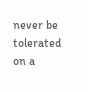never be tolerated on a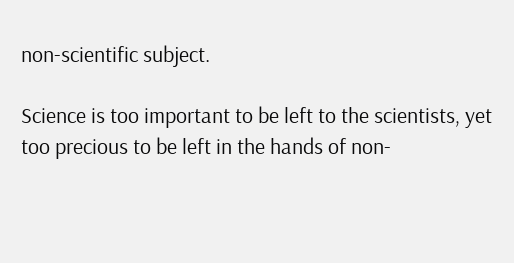non-scientific subject.

Science is too important to be left to the scientists, yet too precious to be left in the hands of non-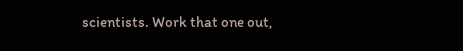scientists. Work that one out,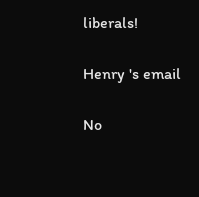liberals!

Henry 's email

No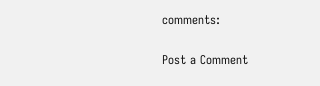comments:

Post a Comment